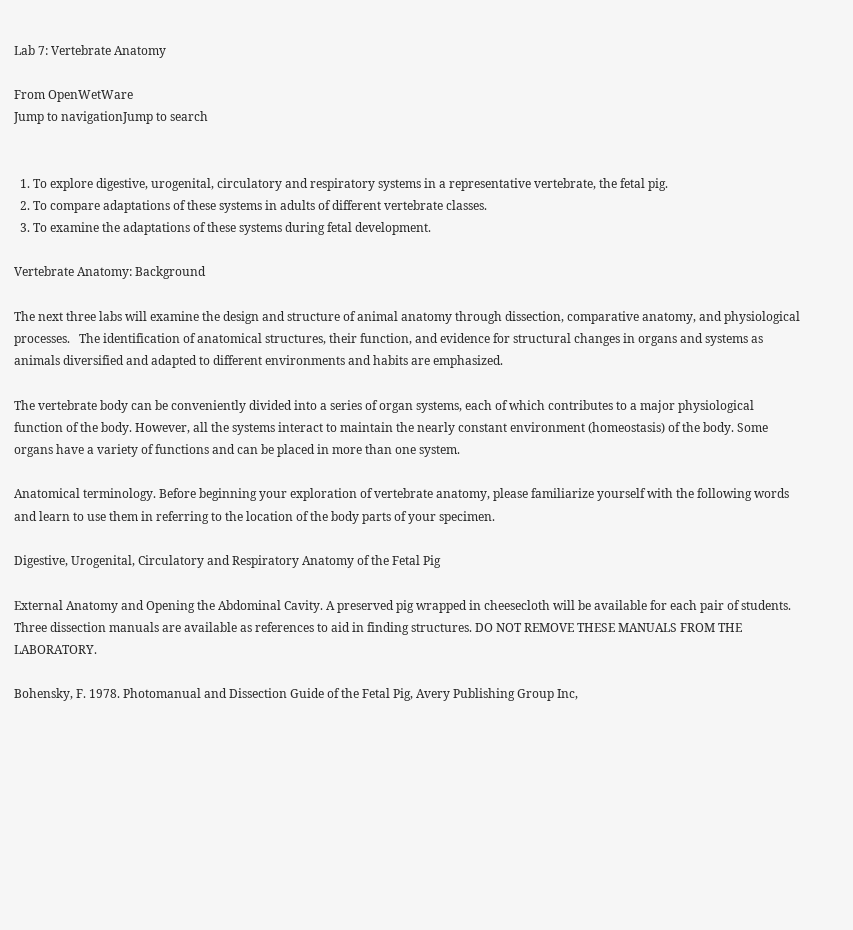Lab 7: Vertebrate Anatomy

From OpenWetWare
Jump to navigationJump to search


  1. To explore digestive, urogenital, circulatory and respiratory systems in a representative vertebrate, the fetal pig.
  2. To compare adaptations of these systems in adults of different vertebrate classes.
  3. To examine the adaptations of these systems during fetal development.

Vertebrate Anatomy: Background

The next three labs will examine the design and structure of animal anatomy through dissection, comparative anatomy, and physiological processes.   The identification of anatomical structures, their function, and evidence for structural changes in organs and systems as animals diversified and adapted to different environments and habits are emphasized.

The vertebrate body can be conveniently divided into a series of organ systems, each of which contributes to a major physiological function of the body. However, all the systems interact to maintain the nearly constant environment (homeostasis) of the body. Some organs have a variety of functions and can be placed in more than one system.

Anatomical terminology. Before beginning your exploration of vertebrate anatomy, please familiarize yourself with the following words and learn to use them in referring to the location of the body parts of your specimen.

Digestive, Urogenital, Circulatory and Respiratory Anatomy of the Fetal Pig

External Anatomy and Opening the Abdominal Cavity. A preserved pig wrapped in cheesecloth will be available for each pair of students. Three dissection manuals are available as references to aid in finding structures. DO NOT REMOVE THESE MANUALS FROM THE LABORATORY.

Bohensky, F. 1978. Photomanual and Dissection Guide of the Fetal Pig, Avery Publishing Group Inc,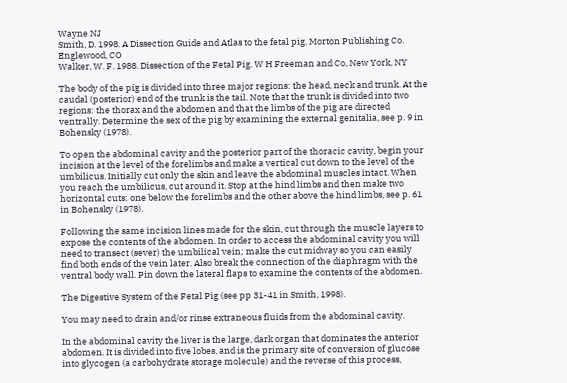Wayne NJ
Smith, D. 1998. A Dissection Guide and Atlas to the fetal pig. Morton Publishing Co. Englewood, CO
Walker, W. F. 1988. Dissection of the Fetal Pig. W H Freeman and Co, New York, NY

The body of the pig is divided into three major regions: the head, neck and trunk. At the caudal (posterior) end of the trunk is the tail. Note that the trunk is divided into two regions: the thorax and the abdomen and that the limbs of the pig are directed ventrally. Determine the sex of the pig by examining the external genitalia, see p. 9 in Bohensky (1978).

To open the abdominal cavity and the posterior part of the thoracic cavity, begin your incision at the level of the forelimbs and make a vertical cut down to the level of the umbilicus. Initially cut only the skin and leave the abdominal muscles intact. When you reach the umbilicus, cut around it. Stop at the hind limbs and then make two horizontal cuts: one below the forelimbs and the other above the hind limbs, see p. 61 in Bohensky (1978).

Following the same incision lines made for the skin, cut through the muscle layers to expose the contents of the abdomen. In order to access the abdominal cavity you will need to transect (sever) the umbilical vein; make the cut midway so you can easily find both ends of the vein later. Also break the connection of the diaphragm with the ventral body wall. Pin down the lateral flaps to examine the contents of the abdomen.

The Digestive System of the Fetal Pig (see pp 31-41 in Smith, 1998).

You may need to drain and/or rinse extraneous fluids from the abdominal cavity.

In the abdominal cavity the liver is the large, dark organ that dominates the anterior abdomen. It is divided into five lobes, and is the primary site of conversion of glucose into glycogen (a carbohydrate storage molecule) and the reverse of this process,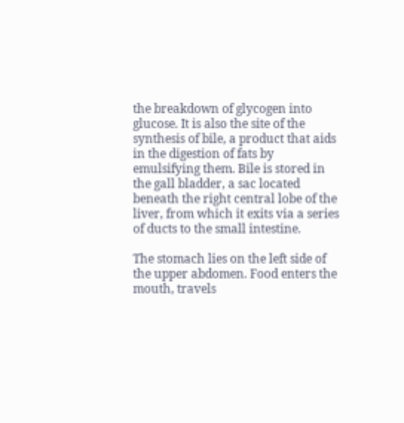the breakdown of glycogen into glucose. It is also the site of the synthesis of bile, a product that aids in the digestion of fats by emulsifying them. Bile is stored in the gall bladder, a sac located beneath the right central lobe of the liver, from which it exits via a series of ducts to the small intestine.

The stomach lies on the left side of the upper abdomen. Food enters the mouth, travels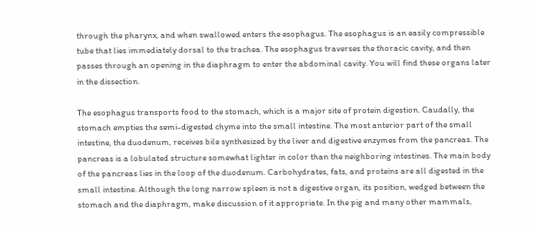through the pharynx, and when swallowed enters the esophagus. The esophagus is an easily compressible tube that lies immediately dorsal to the trachea. The esophagus traverses the thoracic cavity, and then passes through an opening in the diaphragm to enter the abdominal cavity. You will find these organs later in the dissection.

The esophagus transports food to the stomach, which is a major site of protein digestion. Caudally, the stomach empties the semi-digested chyme into the small intestine. The most anterior part of the small intestine, the duodenum, receives bile synthesized by the liver and digestive enzymes from the pancreas. The pancreas is a lobulated structure somewhat lighter in color than the neighboring intestines. The main body of the pancreas lies in the loop of the duodenum. Carbohydrates, fats, and proteins are all digested in the small intestine. Although the long narrow spleen is not a digestive organ, its position, wedged between the stomach and the diaphragm, make discussion of it appropriate. In the pig and many other mammals,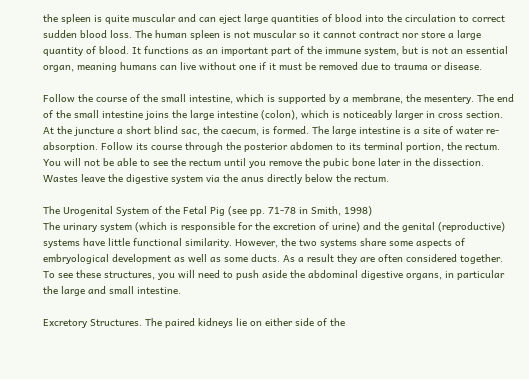the spleen is quite muscular and can eject large quantities of blood into the circulation to correct sudden blood loss. The human spleen is not muscular so it cannot contract nor store a large quantity of blood. It functions as an important part of the immune system, but is not an essential organ, meaning humans can live without one if it must be removed due to trauma or disease.

Follow the course of the small intestine, which is supported by a membrane, the mesentery. The end of the small intestine joins the large intestine (colon), which is noticeably larger in cross section. At the juncture a short blind sac, the caecum, is formed. The large intestine is a site of water re-absorption. Follow its course through the posterior abdomen to its terminal portion, the rectum. You will not be able to see the rectum until you remove the pubic bone later in the dissection. Wastes leave the digestive system via the anus directly below the rectum.

The Urogenital System of the Fetal Pig (see pp. 71-78 in Smith, 1998)
The urinary system (which is responsible for the excretion of urine) and the genital (reproductive) systems have little functional similarity. However, the two systems share some aspects of embryological development as well as some ducts. As a result they are often considered together. To see these structures, you will need to push aside the abdominal digestive organs, in particular the large and small intestine.

Excretory Structures. The paired kidneys lie on either side of the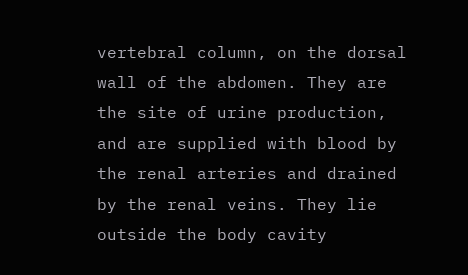vertebral column, on the dorsal wall of the abdomen. They are the site of urine production, and are supplied with blood by the renal arteries and drained by the renal veins. They lie outside the body cavity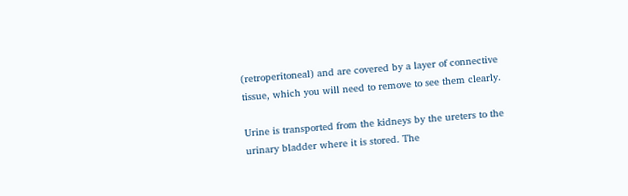(retroperitoneal) and are covered by a layer of connective tissue, which you will need to remove to see them clearly.

Urine is transported from the kidneys by the ureters to the urinary bladder where it is stored. The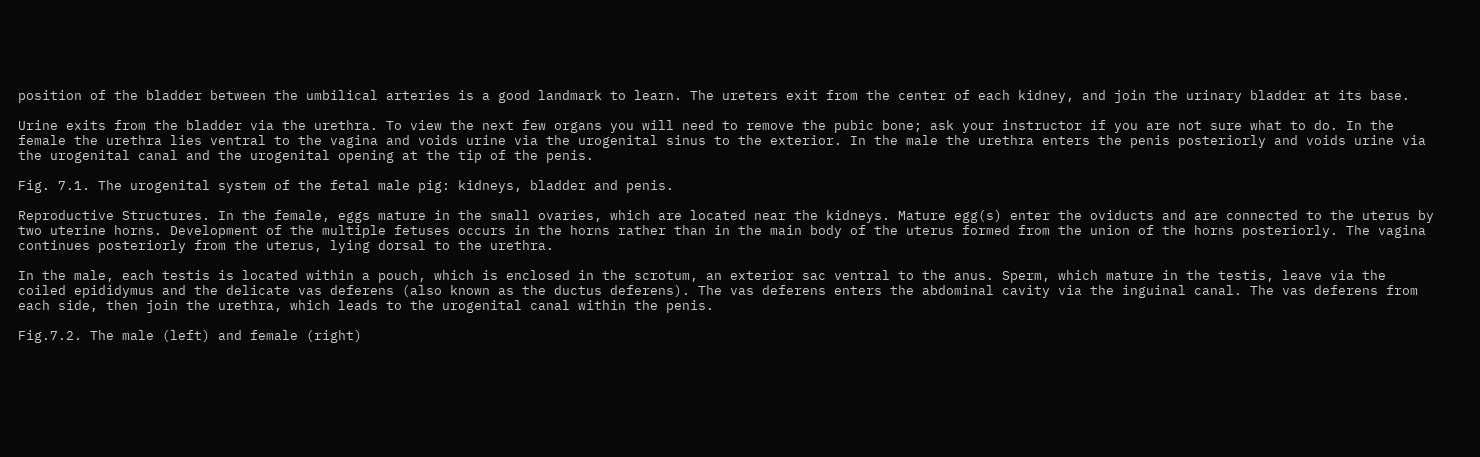position of the bladder between the umbilical arteries is a good landmark to learn. The ureters exit from the center of each kidney, and join the urinary bladder at its base.

Urine exits from the bladder via the urethra. To view the next few organs you will need to remove the pubic bone; ask your instructor if you are not sure what to do. In the female the urethra lies ventral to the vagina and voids urine via the urogenital sinus to the exterior. In the male the urethra enters the penis posteriorly and voids urine via the urogenital canal and the urogenital opening at the tip of the penis.

Fig. 7.1. The urogenital system of the fetal male pig: kidneys, bladder and penis.

Reproductive Structures. In the female, eggs mature in the small ovaries, which are located near the kidneys. Mature egg(s) enter the oviducts and are connected to the uterus by two uterine horns. Development of the multiple fetuses occurs in the horns rather than in the main body of the uterus formed from the union of the horns posteriorly. The vagina continues posteriorly from the uterus, lying dorsal to the urethra.

In the male, each testis is located within a pouch, which is enclosed in the scrotum, an exterior sac ventral to the anus. Sperm, which mature in the testis, leave via the coiled epididymus and the delicate vas deferens (also known as the ductus deferens). The vas deferens enters the abdominal cavity via the inguinal canal. The vas deferens from each side, then join the urethra, which leads to the urogenital canal within the penis.

Fig.7.2. The male (left) and female (right)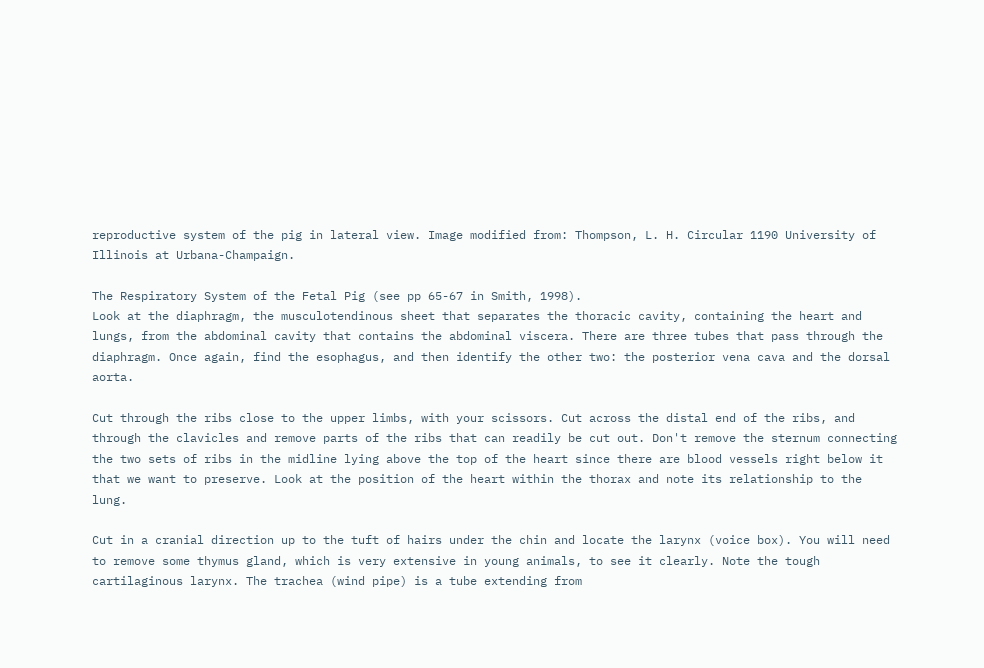reproductive system of the pig in lateral view. Image modified from: Thompson, L. H. Circular 1190 University of Illinois at Urbana-Champaign.

The Respiratory System of the Fetal Pig (see pp 65-67 in Smith, 1998).
Look at the diaphragm, the musculotendinous sheet that separates the thoracic cavity, containing the heart and lungs, from the abdominal cavity that contains the abdominal viscera. There are three tubes that pass through the diaphragm. Once again, find the esophagus, and then identify the other two: the posterior vena cava and the dorsal aorta.

Cut through the ribs close to the upper limbs, with your scissors. Cut across the distal end of the ribs, and through the clavicles and remove parts of the ribs that can readily be cut out. Don't remove the sternum connecting the two sets of ribs in the midline lying above the top of the heart since there are blood vessels right below it that we want to preserve. Look at the position of the heart within the thorax and note its relationship to the lung.

Cut in a cranial direction up to the tuft of hairs under the chin and locate the larynx (voice box). You will need to remove some thymus gland, which is very extensive in young animals, to see it clearly. Note the tough cartilaginous larynx. The trachea (wind pipe) is a tube extending from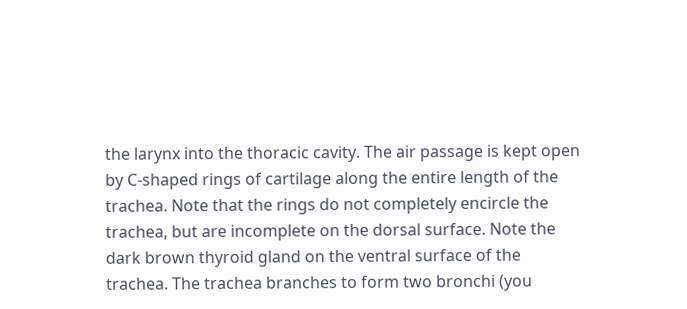the larynx into the thoracic cavity. The air passage is kept open by C-shaped rings of cartilage along the entire length of the trachea. Note that the rings do not completely encircle the trachea, but are incomplete on the dorsal surface. Note the dark brown thyroid gland on the ventral surface of the trachea. The trachea branches to form two bronchi (you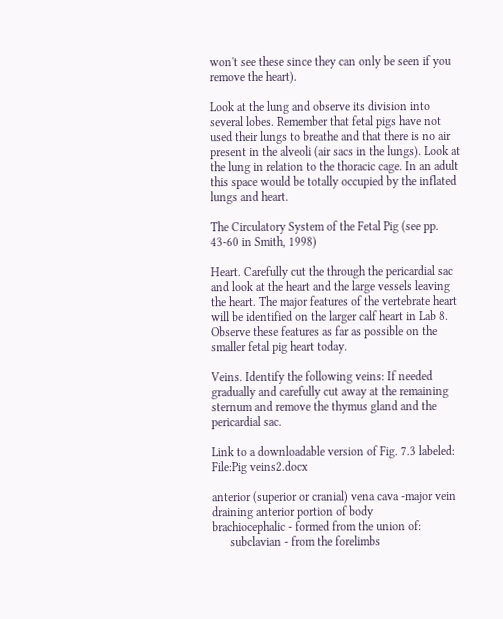won't see these since they can only be seen if you remove the heart).

Look at the lung and observe its division into several lobes. Remember that fetal pigs have not used their lungs to breathe and that there is no air present in the alveoli (air sacs in the lungs). Look at the lung in relation to the thoracic cage. In an adult this space would be totally occupied by the inflated lungs and heart.

The Circulatory System of the Fetal Pig (see pp. 43-60 in Smith, 1998)

Heart. Carefully cut the through the pericardial sac and look at the heart and the large vessels leaving the heart. The major features of the vertebrate heart will be identified on the larger calf heart in Lab 8. Observe these features as far as possible on the smaller fetal pig heart today.

Veins. Identify the following veins: If needed gradually and carefully cut away at the remaining sternum and remove the thymus gland and the pericardial sac.

Link to a downloadable version of Fig. 7.3 labeled: File:Pig veins2.docx

anterior (superior or cranial) vena cava -major vein draining anterior portion of body
brachiocephalic - formed from the union of:
      subclavian - from the forelimbs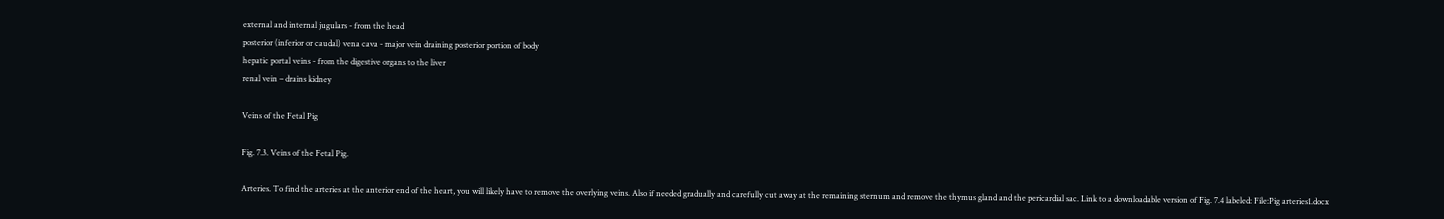external and internal jugulars - from the head
posterior (inferior or caudal) vena cava - major vein draining posterior portion of body
hepatic portal veins - from the digestive organs to the liver
renal vein – drains kidney

Veins of the Fetal Pig

Fig. 7.3. Veins of the Fetal Pig.

Arteries. To find the arteries at the anterior end of the heart, you will likely have to remove the overlying veins. Also if needed gradually and carefully cut away at the remaining sternum and remove the thymus gland and the pericardial sac. Link to a downloadable version of Fig. 7.4 labeled: File:Pig arteries1.docx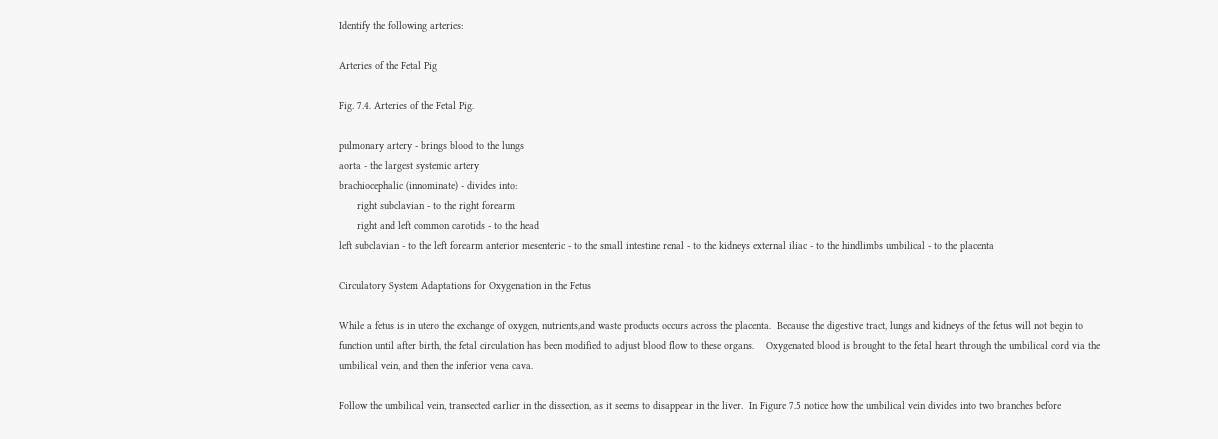Identify the following arteries:

Arteries of the Fetal Pig

Fig. 7.4. Arteries of the Fetal Pig.

pulmonary artery - brings blood to the lungs
aorta - the largest systemic artery
brachiocephalic (innominate) - divides into:
      right subclavian - to the right forearm
      right and left common carotids - to the head
left subclavian - to the left forearm anterior mesenteric - to the small intestine renal - to the kidneys external iliac - to the hindlimbs umbilical - to the placenta

Circulatory System Adaptations for Oxygenation in the Fetus

While a fetus is in utero the exchange of oxygen, nutrients,and waste products occurs across the placenta.  Because the digestive tract, lungs and kidneys of the fetus will not begin to function until after birth, the fetal circulation has been modified to adjust blood flow to these organs.    Oxygenated blood is brought to the fetal heart through the umbilical cord via the umbilical vein, and then the inferior vena cava.

Follow the umbilical vein, transected earlier in the dissection, as it seems to disappear in the liver.  In Figure 7.5 notice how the umbilical vein divides into two branches before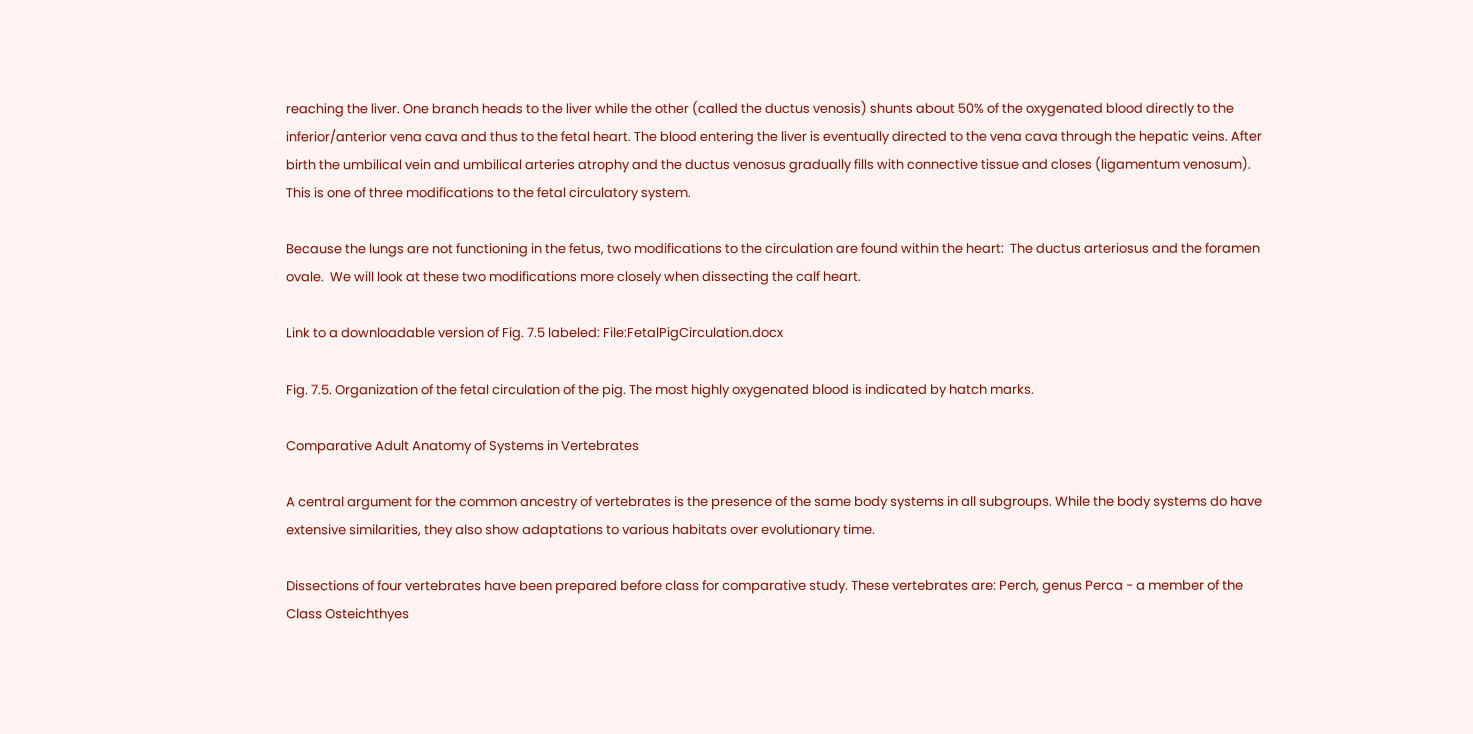reaching the liver. One branch heads to the liver while the other (called the ductus venosis) shunts about 50% of the oxygenated blood directly to the inferior/anterior vena cava and thus to the fetal heart. The blood entering the liver is eventually directed to the vena cava through the hepatic veins. After birth the umbilical vein and umbilical arteries atrophy and the ductus venosus gradually fills with connective tissue and closes (ligamentum venosum). This is one of three modifications to the fetal circulatory system.

Because the lungs are not functioning in the fetus, two modifications to the circulation are found within the heart:  The ductus arteriosus and the foramen ovale.  We will look at these two modifications more closely when dissecting the calf heart.

Link to a downloadable version of Fig. 7.5 labeled: File:FetalPigCirculation.docx

Fig. 7.5. Organization of the fetal circulation of the pig. The most highly oxygenated blood is indicated by hatch marks.

Comparative Adult Anatomy of Systems in Vertebrates

A central argument for the common ancestry of vertebrates is the presence of the same body systems in all subgroups. While the body systems do have extensive similarities, they also show adaptations to various habitats over evolutionary time.

Dissections of four vertebrates have been prepared before class for comparative study. These vertebrates are: Perch, genus Perca - a member of the Class Osteichthyes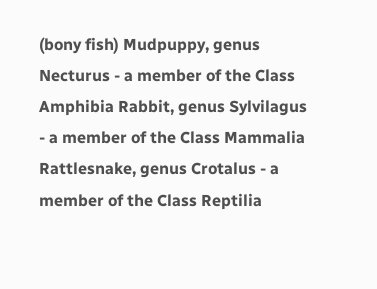(bony fish) Mudpuppy, genus Necturus - a member of the Class Amphibia Rabbit, genus Sylvilagus - a member of the Class Mammalia Rattlesnake, genus Crotalus - a member of the Class Reptilia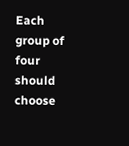Each group of four should choose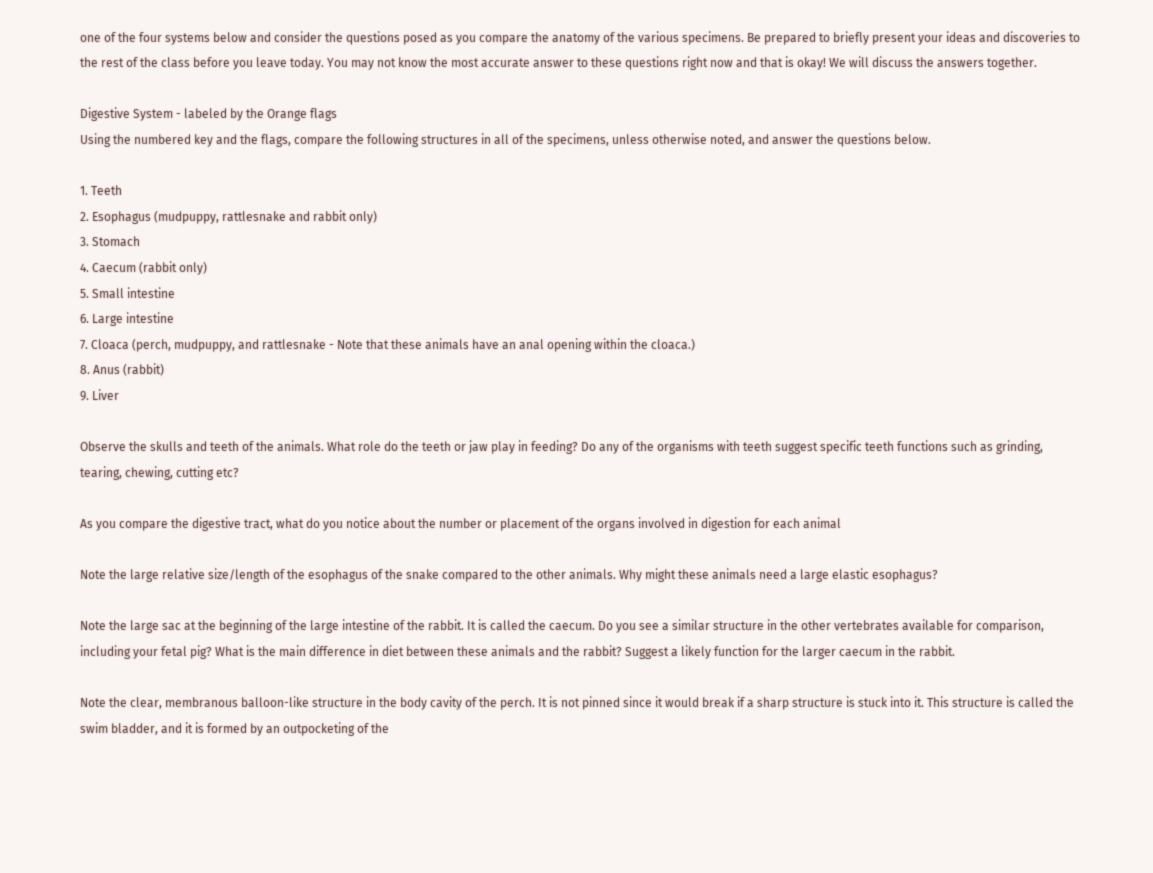one of the four systems below and consider the questions posed as you compare the anatomy of the various specimens. Be prepared to briefly present your ideas and discoveries to the rest of the class before you leave today. You may not know the most accurate answer to these questions right now and that is okay! We will discuss the answers together.

Digestive System - labeled by the Orange flags
Using the numbered key and the flags, compare the following structures in all of the specimens, unless otherwise noted, and answer the questions below.

1. Teeth
2. Esophagus (mudpuppy, rattlesnake and rabbit only)
3. Stomach
4. Caecum (rabbit only)
5. Small intestine
6. Large intestine
7. Cloaca (perch, mudpuppy, and rattlesnake - Note that these animals have an anal opening within the cloaca.)
8. Anus (rabbit)
9. Liver

Observe the skulls and teeth of the animals. What role do the teeth or jaw play in feeding? Do any of the organisms with teeth suggest specific teeth functions such as grinding, tearing, chewing, cutting etc?

As you compare the digestive tract, what do you notice about the number or placement of the organs involved in digestion for each animal

Note the large relative size/length of the esophagus of the snake compared to the other animals. Why might these animals need a large elastic esophagus?

Note the large sac at the beginning of the large intestine of the rabbit. It is called the caecum. Do you see a similar structure in the other vertebrates available for comparison, including your fetal pig? What is the main difference in diet between these animals and the rabbit? Suggest a likely function for the larger caecum in the rabbit.

Note the clear, membranous balloon-like structure in the body cavity of the perch. It is not pinned since it would break if a sharp structure is stuck into it. This structure is called the swim bladder, and it is formed by an outpocketing of the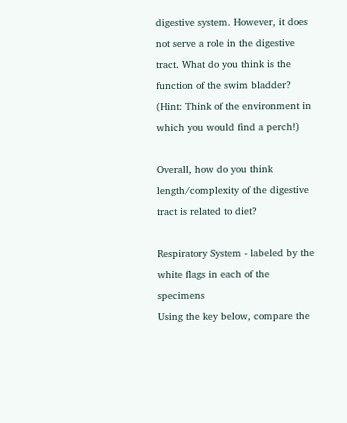digestive system. However, it does not serve a role in the digestive tract. What do you think is the function of the swim bladder? (Hint: Think of the environment in which you would find a perch!)

Overall, how do you think length/complexity of the digestive tract is related to diet?

Respiratory System - labeled by the white flags in each of the specimens
Using the key below, compare the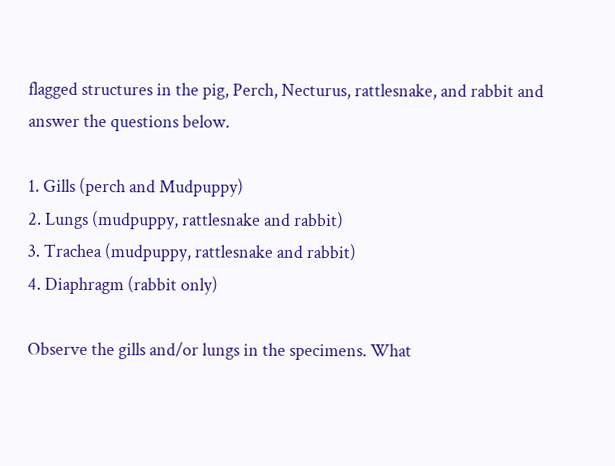flagged structures in the pig, Perch, Necturus, rattlesnake, and rabbit and answer the questions below.

1. Gills (perch and Mudpuppy)
2. Lungs (mudpuppy, rattlesnake and rabbit)
3. Trachea (mudpuppy, rattlesnake and rabbit)
4. Diaphragm (rabbit only)

Observe the gills and/or lungs in the specimens. What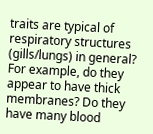traits are typical of respiratory structures (gills/lungs) in general? For example, do they appear to have thick membranes? Do they have many blood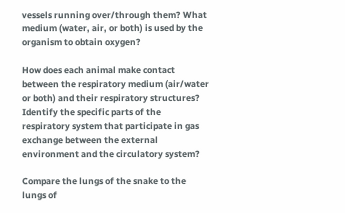vessels running over/through them? What medium (water, air, or both) is used by the organism to obtain oxygen?

How does each animal make contact between the respiratory medium (air/water or both) and their respiratory structures? Identify the specific parts of the respiratory system that participate in gas exchange between the external environment and the circulatory system?

Compare the lungs of the snake to the lungs of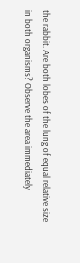the rabbit. Are both lobes of the lung of equal relative size in both organisms? Observe the area immediately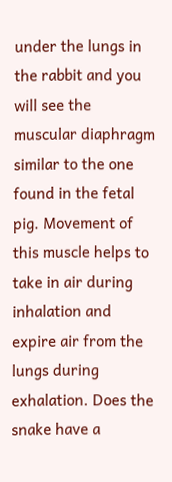under the lungs in the rabbit and you will see the muscular diaphragm similar to the one found in the fetal pig. Movement of this muscle helps to take in air during inhalation and expire air from the lungs during exhalation. Does the snake have a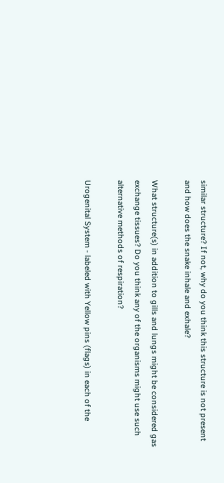similar structure? If not, why do you think this structure is not present and how does the snake inhale and exhale?

What structure(s) in addition to gills and lungs might be considered gas exchange tissues? Do you think any of the organisms might use such alternative methods of respiration?

Urogenital System - labeled with Yellow pins (flags) in each of the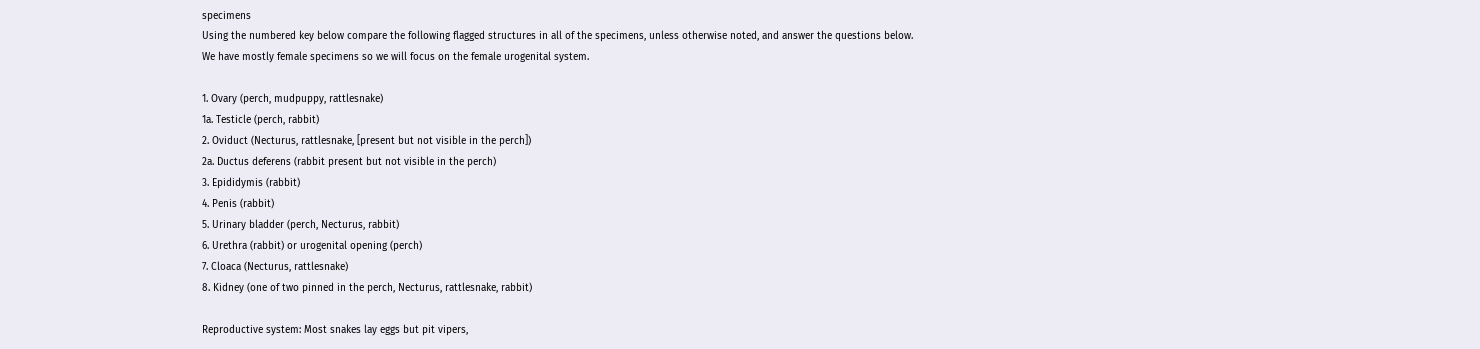specimens
Using the numbered key below compare the following flagged structures in all of the specimens, unless otherwise noted, and answer the questions below. We have mostly female specimens so we will focus on the female urogenital system.

1. Ovary (perch, mudpuppy, rattlesnake)
1a. Testicle (perch, rabbit)
2. Oviduct (Necturus, rattlesnake, [present but not visible in the perch])
2a. Ductus deferens (rabbit present but not visible in the perch)
3. Epididymis (rabbit)
4. Penis (rabbit)
5. Urinary bladder (perch, Necturus, rabbit)
6. Urethra (rabbit) or urogenital opening (perch)
7. Cloaca (Necturus, rattlesnake)
8. Kidney (one of two pinned in the perch, Necturus, rattlesnake, rabbit)

Reproductive system: Most snakes lay eggs but pit vipers,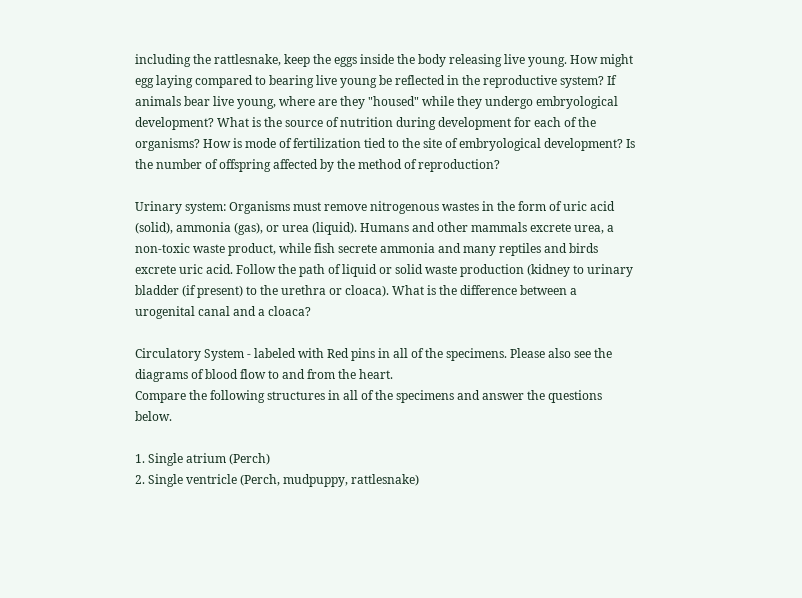including the rattlesnake, keep the eggs inside the body releasing live young. How might egg laying compared to bearing live young be reflected in the reproductive system? If animals bear live young, where are they "housed" while they undergo embryological development? What is the source of nutrition during development for each of the organisms? How is mode of fertilization tied to the site of embryological development? Is the number of offspring affected by the method of reproduction?

Urinary system: Organisms must remove nitrogenous wastes in the form of uric acid (solid), ammonia (gas), or urea (liquid). Humans and other mammals excrete urea, a non-toxic waste product, while fish secrete ammonia and many reptiles and birds excrete uric acid. Follow the path of liquid or solid waste production (kidney to urinary bladder (if present) to the urethra or cloaca). What is the difference between a urogenital canal and a cloaca?

Circulatory System - labeled with Red pins in all of the specimens. Please also see the diagrams of blood flow to and from the heart.
Compare the following structures in all of the specimens and answer the questions below.

1. Single atrium (Perch)
2. Single ventricle (Perch, mudpuppy, rattlesnake)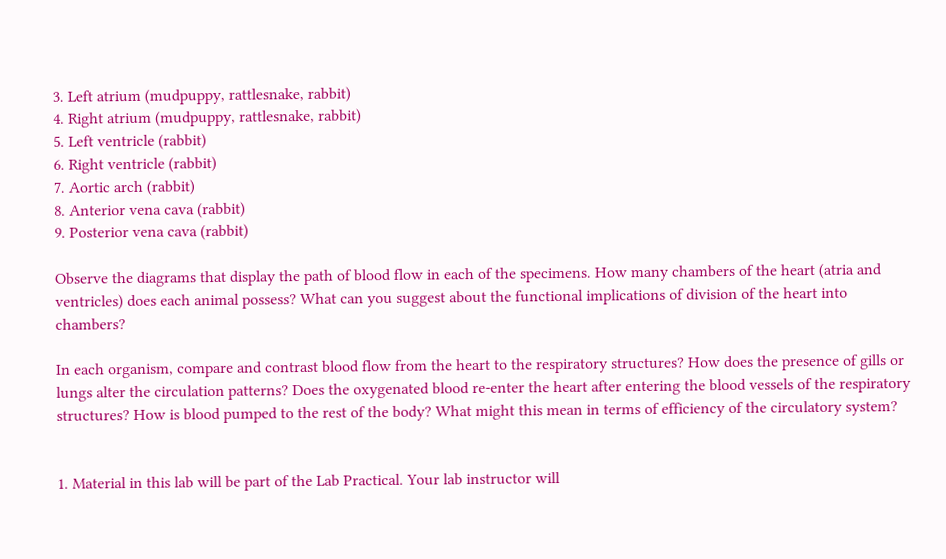3. Left atrium (mudpuppy, rattlesnake, rabbit)
4. Right atrium (mudpuppy, rattlesnake, rabbit)
5. Left ventricle (rabbit)
6. Right ventricle (rabbit)
7. Aortic arch (rabbit)
8. Anterior vena cava (rabbit)
9. Posterior vena cava (rabbit)

Observe the diagrams that display the path of blood flow in each of the specimens. How many chambers of the heart (atria and ventricles) does each animal possess? What can you suggest about the functional implications of division of the heart into chambers?

In each organism, compare and contrast blood flow from the heart to the respiratory structures? How does the presence of gills or lungs alter the circulation patterns? Does the oxygenated blood re-enter the heart after entering the blood vessels of the respiratory structures? How is blood pumped to the rest of the body? What might this mean in terms of efficiency of the circulatory system?


1. Material in this lab will be part of the Lab Practical. Your lab instructor will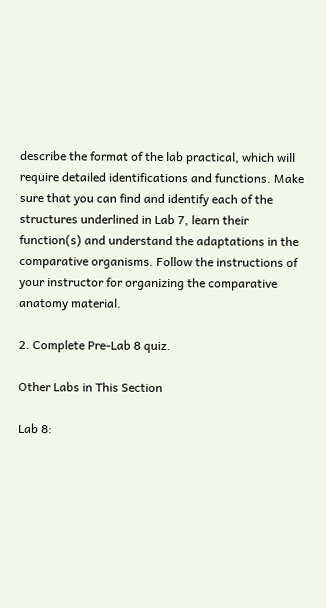describe the format of the lab practical, which will require detailed identifications and functions. Make sure that you can find and identify each of the structures underlined in Lab 7, learn their function(s) and understand the adaptations in the comparative organisms. Follow the instructions of your instructor for organizing the comparative anatomy material.

2. Complete Pre-Lab 8 quiz.

Other Labs in This Section

Lab 8: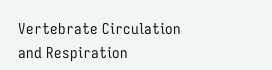Vertebrate Circulation and Respiration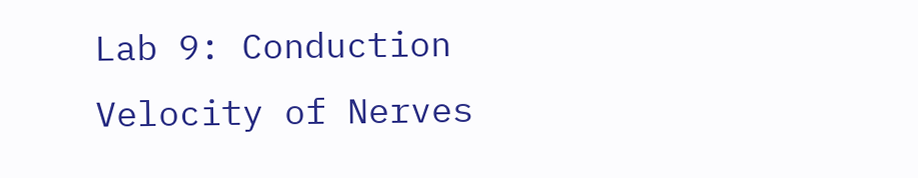Lab 9: Conduction Velocity of Nerves